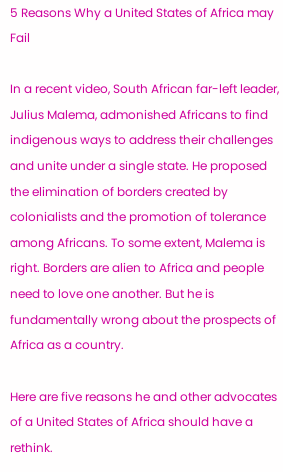5 Reasons Why a United States of Africa may Fail

In a recent video, South African far-left leader, Julius Malema, admonished Africans to find indigenous ways to address their challenges and unite under a single state. He proposed the elimination of borders created by colonialists and the promotion of tolerance among Africans. To some extent, Malema is right. Borders are alien to Africa and people need to love one another. But he is fundamentally wrong about the prospects of Africa as a country.

Here are five reasons he and other advocates of a United States of Africa should have a rethink.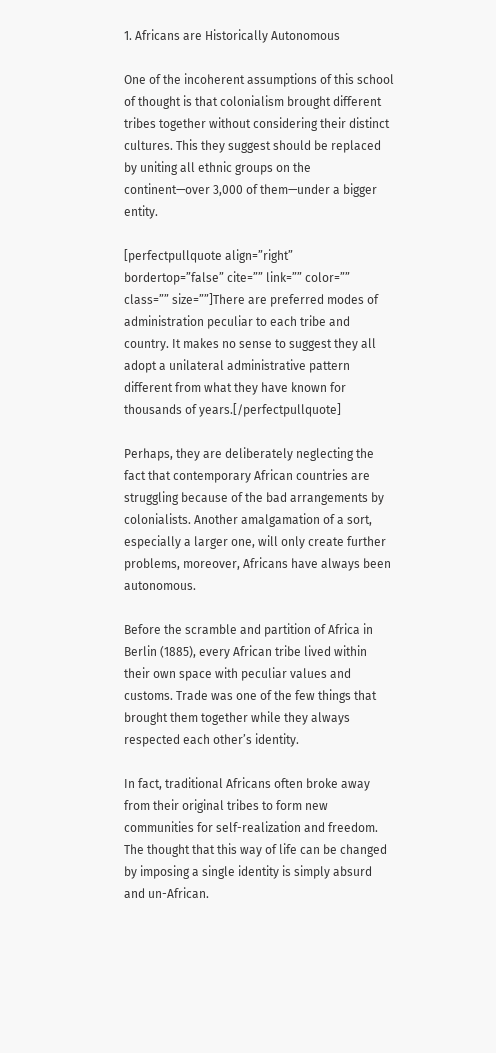1. Africans are Historically Autonomous

One of the incoherent assumptions of this school of thought is that colonialism brought different tribes together without considering their distinct cultures. This they suggest should be replaced by uniting all ethnic groups on the continent—over 3,000 of them—under a bigger entity.

[perfectpullquote align=”right” bordertop=”false” cite=”” link=”” color=”” class=”” size=””]There are preferred modes of administration peculiar to each tribe and country. It makes no sense to suggest they all adopt a unilateral administrative pattern different from what they have known for thousands of years.[/perfectpullquote]

Perhaps, they are deliberately neglecting the fact that contemporary African countries are struggling because of the bad arrangements by colonialists. Another amalgamation of a sort, especially a larger one, will only create further problems, moreover, Africans have always been autonomous.

Before the scramble and partition of Africa in Berlin (1885), every African tribe lived within their own space with peculiar values and customs. Trade was one of the few things that brought them together while they always respected each other’s identity.

In fact, traditional Africans often broke away from their original tribes to form new communities for self-realization and freedom. The thought that this way of life can be changed by imposing a single identity is simply absurd and un-African.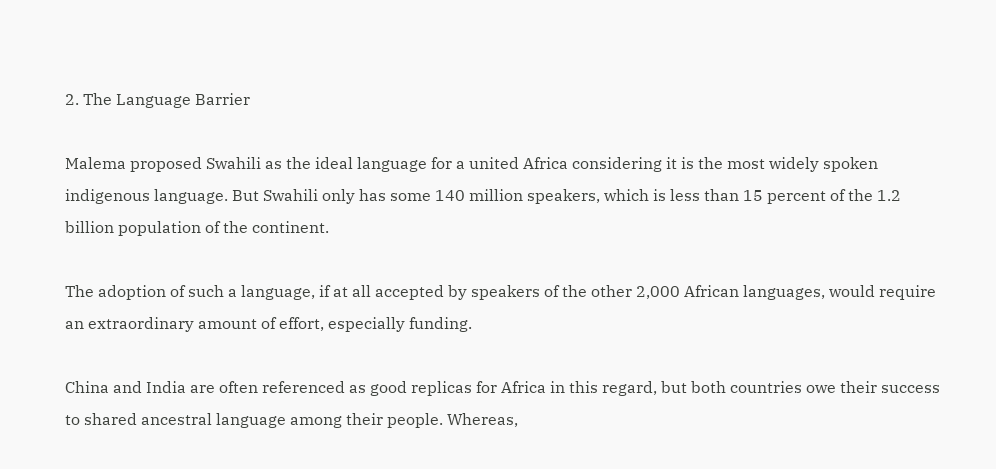2. The Language Barrier

Malema proposed Swahili as the ideal language for a united Africa considering it is the most widely spoken indigenous language. But Swahili only has some 140 million speakers, which is less than 15 percent of the 1.2 billion population of the continent.

The adoption of such a language, if at all accepted by speakers of the other 2,000 African languages, would require an extraordinary amount of effort, especially funding.

China and India are often referenced as good replicas for Africa in this regard, but both countries owe their success to shared ancestral language among their people. Whereas,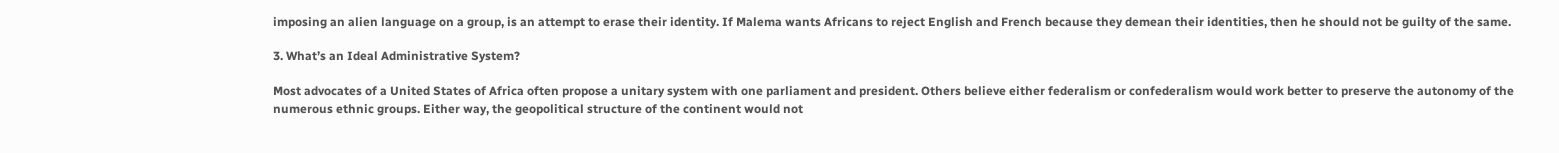imposing an alien language on a group, is an attempt to erase their identity. If Malema wants Africans to reject English and French because they demean their identities, then he should not be guilty of the same.

3. What’s an Ideal Administrative System?

Most advocates of a United States of Africa often propose a unitary system with one parliament and president. Others believe either federalism or confederalism would work better to preserve the autonomy of the numerous ethnic groups. Either way, the geopolitical structure of the continent would not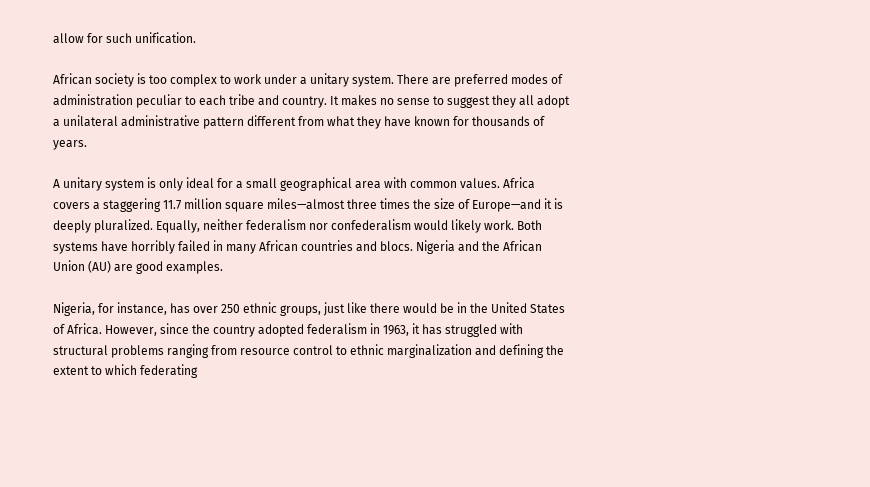allow for such unification.

African society is too complex to work under a unitary system. There are preferred modes of administration peculiar to each tribe and country. It makes no sense to suggest they all adopt a unilateral administrative pattern different from what they have known for thousands of years.

A unitary system is only ideal for a small geographical area with common values. Africa covers a staggering 11.7 million square miles—almost three times the size of Europe—and it is deeply pluralized. Equally, neither federalism nor confederalism would likely work. Both systems have horribly failed in many African countries and blocs. Nigeria and the African Union (AU) are good examples.

Nigeria, for instance, has over 250 ethnic groups, just like there would be in the United States of Africa. However, since the country adopted federalism in 1963, it has struggled with structural problems ranging from resource control to ethnic marginalization and defining the extent to which federating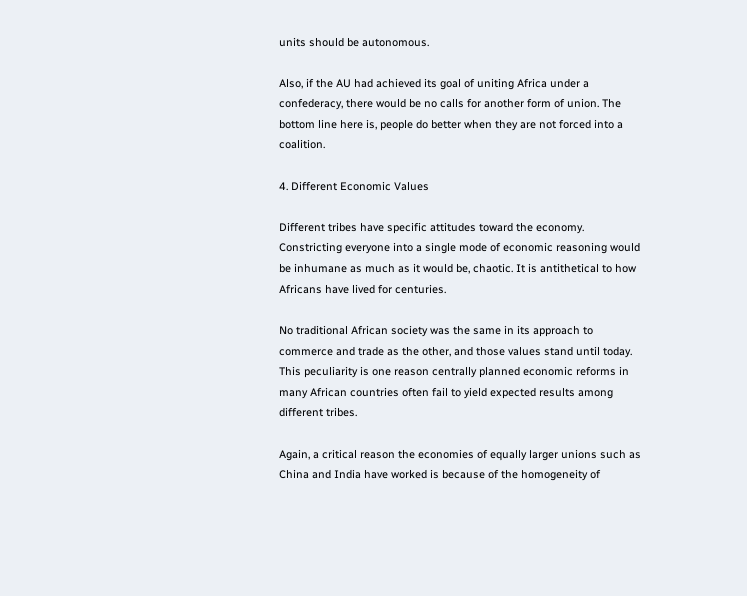units should be autonomous.

Also, if the AU had achieved its goal of uniting Africa under a confederacy, there would be no calls for another form of union. The bottom line here is, people do better when they are not forced into a coalition.

4. Different Economic Values

Different tribes have specific attitudes toward the economy. Constricting everyone into a single mode of economic reasoning would be inhumane as much as it would be, chaotic. It is antithetical to how Africans have lived for centuries.

No traditional African society was the same in its approach to commerce and trade as the other, and those values stand until today. This peculiarity is one reason centrally planned economic reforms in many African countries often fail to yield expected results among different tribes.

Again, a critical reason the economies of equally larger unions such as China and India have worked is because of the homogeneity of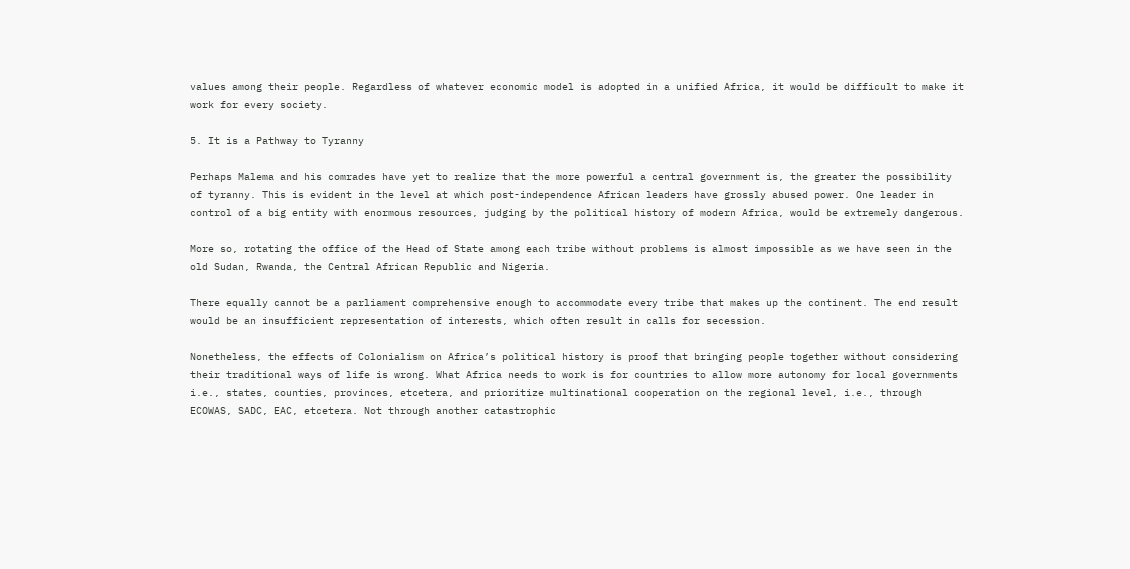values among their people. Regardless of whatever economic model is adopted in a unified Africa, it would be difficult to make it work for every society.

5. It is a Pathway to Tyranny

Perhaps Malema and his comrades have yet to realize that the more powerful a central government is, the greater the possibility of tyranny. This is evident in the level at which post-independence African leaders have grossly abused power. One leader in control of a big entity with enormous resources, judging by the political history of modern Africa, would be extremely dangerous.

More so, rotating the office of the Head of State among each tribe without problems is almost impossible as we have seen in the old Sudan, Rwanda, the Central African Republic and Nigeria.

There equally cannot be a parliament comprehensive enough to accommodate every tribe that makes up the continent. The end result would be an insufficient representation of interests, which often result in calls for secession.

Nonetheless, the effects of Colonialism on Africa’s political history is proof that bringing people together without considering their traditional ways of life is wrong. What Africa needs to work is for countries to allow more autonomy for local governments i.e., states, counties, provinces, etcetera, and prioritize multinational cooperation on the regional level, i.e., through ECOWAS, SADC, EAC, etcetera. Not through another catastrophic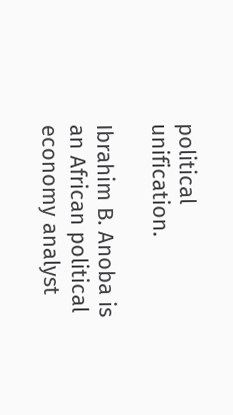political unification.

Ibrahim B. Anoba is an African political economy analyst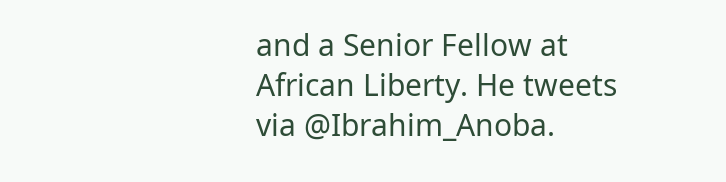and a Senior Fellow at African Liberty. He tweets via @Ibrahim_Anoba.